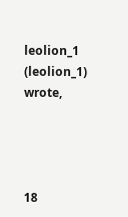leolion_1 (leolion_1) wrote,




18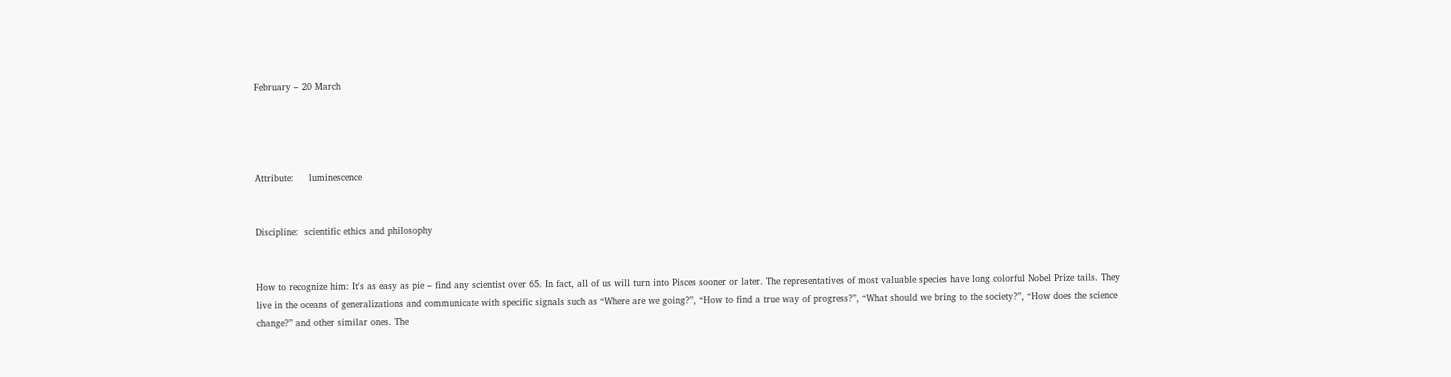February – 20 March




Attribute:     luminescence


Discipline:  scientific ethics and philosophy


How to recognize him: It's as easy as pie – find any scientist over 65. In fact, all of us will turn into Pisces sooner or later. The representatives of most valuable species have long colorful Nobel Prize tails. They live in the oceans of generalizations and communicate with specific signals such as “Where are we going?”, “How to find a true way of progress?”, “What should we bring to the society?”, “How does the science change?” and other similar ones. The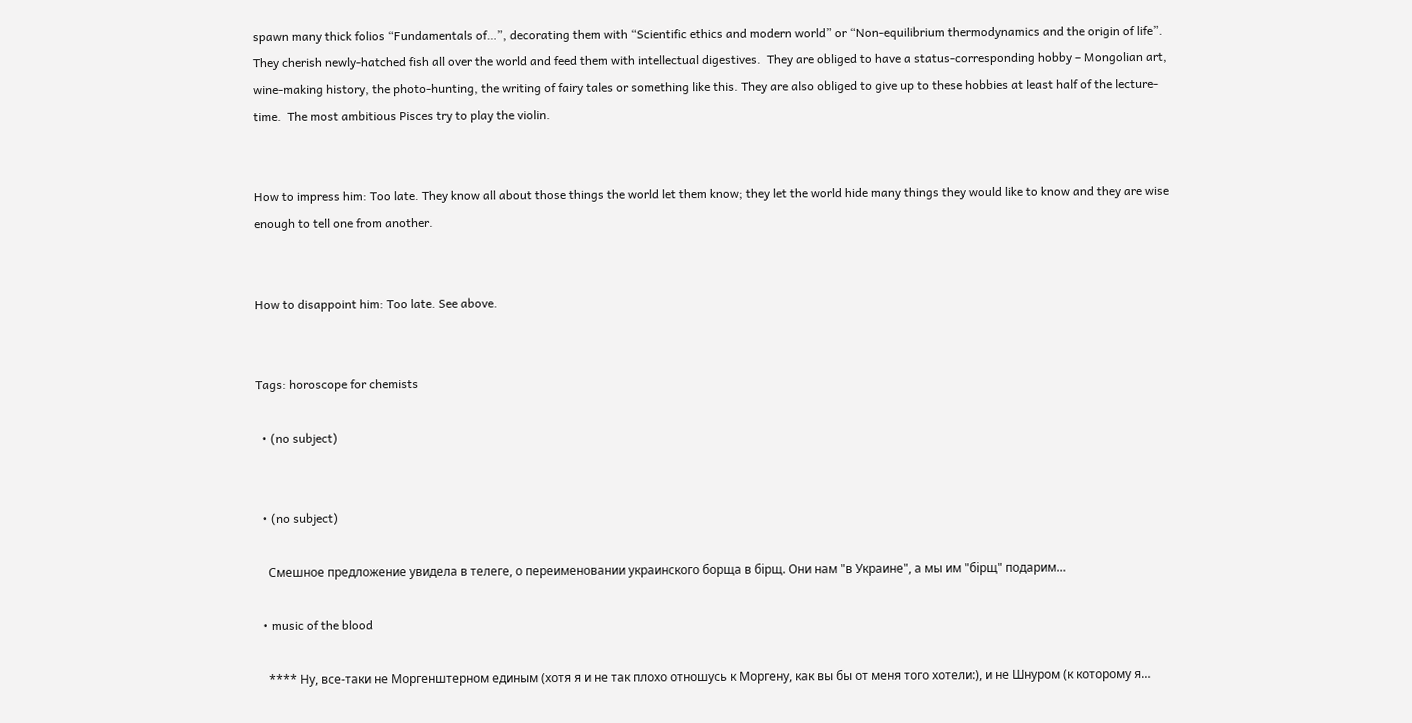spawn many thick folios “Fundamentals of…”, decorating them with “Scientific ethics and modern world” or “Non-equilibrium thermodynamics and the origin of life”.  They cherish newly-hatched fish all over the world and feed them with intellectual digestives.  They are obliged to have a status-corresponding hobby – Mongolian art, wine-making history, the photo-hunting, the writing of fairy tales or something like this. They are also obliged to give up to these hobbies at least half of the lecture-time.  The most ambitious Pisces try to play the violin.


How to impress him: Too late. They know all about those things the world let them know; they let the world hide many things they would like to know and they are wise enough to tell one from another.


How to disappoint him: Too late. See above.


Tags: horoscope for chemists

  • (no subject)


  • (no subject)

    Смешное предложение увидела в телеге, о переименовании украинского борща в бiрщ. Они нам "в Украине", а мы им "бiрщ" подарим…

  • music of the blood

    **** Ну, все-таки не Моргенштерном единым (хотя я и не так плохо отношусь к Моргену, как вы бы от меня того хотели:), и не Шнуром (к которому я…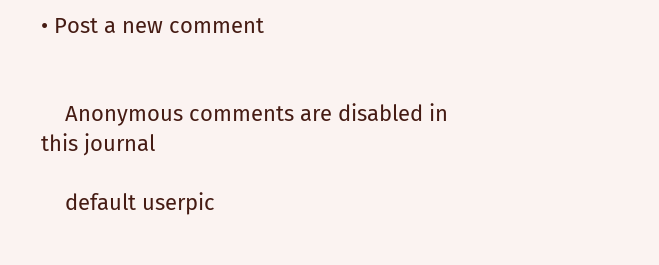• Post a new comment


    Anonymous comments are disabled in this journal

    default userpic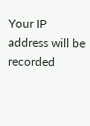Your IP address will be recorded